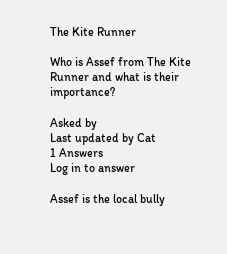The Kite Runner

Who is Assef from The Kite Runner and what is their importance?

Asked by
Last updated by Cat
1 Answers
Log in to answer

Assef is the local bully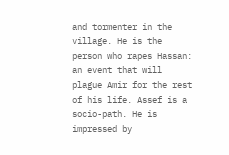and tormenter in the village. He is the person who rapes Hassan: an event that will plague Amir for the rest of his life. Assef is a socio-path. He is impressed by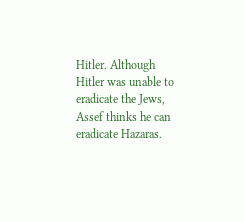Hitler. Although Hitler was unable to eradicate the Jews, Assef thinks he can eradicate Hazaras.